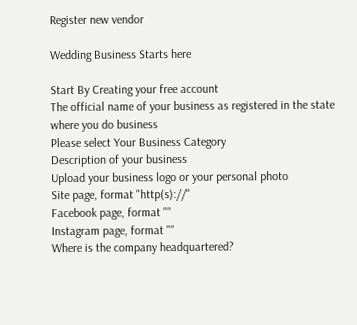Register new vendor

Wedding Business Starts here

Start By Creating your free account
The official name of your business as registered in the state where you do business
Please select Your Business Category
Description of your business
Upload your business logo or your personal photo
Site page, format "http(s)://"
Facebook page, format ""
Instagram page, format ""
Where is the company headquartered?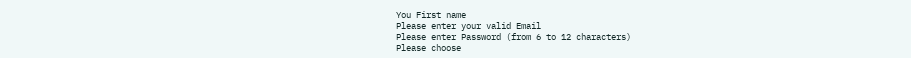You First name
Please enter your valid Email
Please enter Password (from 6 to 12 characters)
Please choose